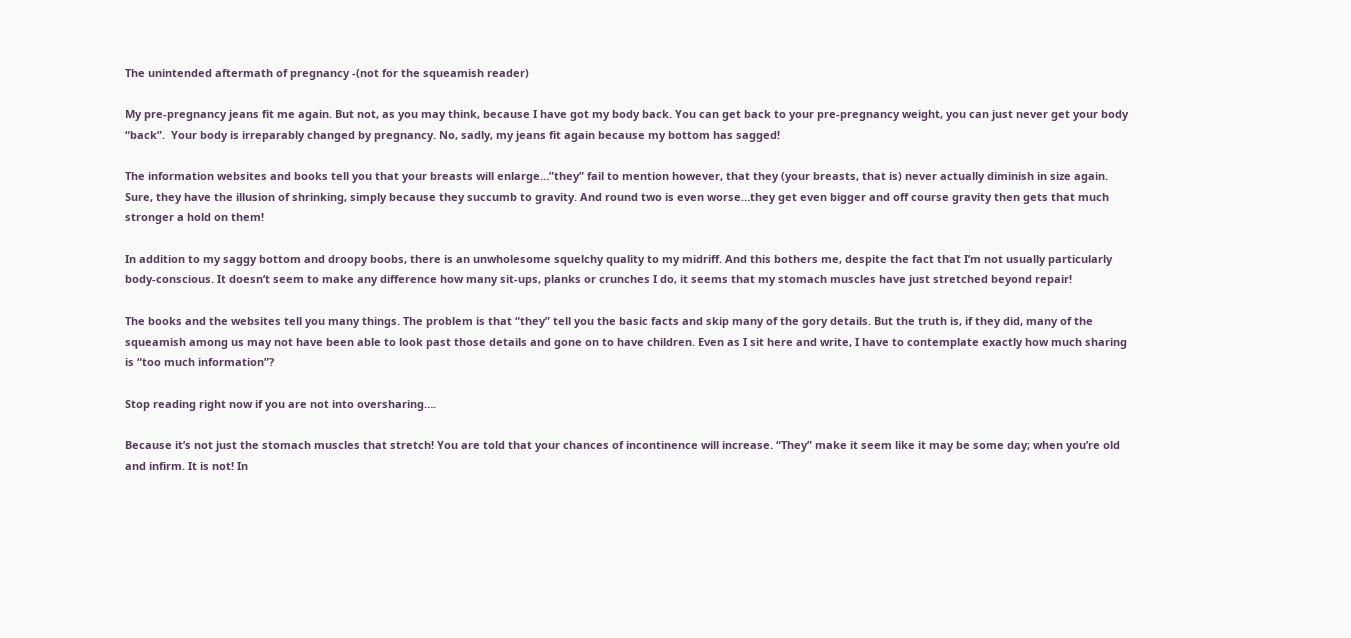The unintended aftermath of pregnancy -(not for the squeamish reader)

My pre-pregnancy jeans fit me again. But not, as you may think, because I have got my body back. You can get back to your pre-pregnancy weight, you can just never get your body “back”.  Your body is irreparably changed by pregnancy. No, sadly, my jeans fit again because my bottom has sagged!

The information websites and books tell you that your breasts will enlarge…”they” fail to mention however, that they (your breasts, that is) never actually diminish in size again. Sure, they have the illusion of shrinking, simply because they succumb to gravity. And round two is even worse…they get even bigger and off course gravity then gets that much stronger a hold on them!

In addition to my saggy bottom and droopy boobs, there is an unwholesome squelchy quality to my midriff. And this bothers me, despite the fact that I’m not usually particularly body-conscious. It doesn’t seem to make any difference how many sit-ups, planks or crunches I do, it seems that my stomach muscles have just stretched beyond repair!

The books and the websites tell you many things. The problem is that “they” tell you the basic facts and skip many of the gory details. But the truth is, if they did, many of the squeamish among us may not have been able to look past those details and gone on to have children. Even as I sit here and write, I have to contemplate exactly how much sharing is “too much information”?

Stop reading right now if you are not into oversharing….

Because it’s not just the stomach muscles that stretch! You are told that your chances of incontinence will increase. “They” make it seem like it may be some day; when you’re old and infirm. It is not! In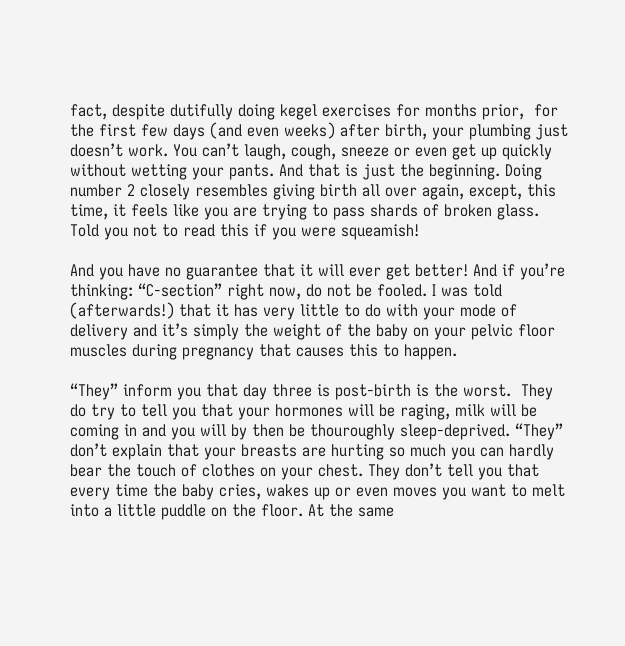fact, despite dutifully doing kegel exercises for months prior,  for the first few days (and even weeks) after birth, your plumbing just doesn’t work. You can’t laugh, cough, sneeze or even get up quickly without wetting your pants. And that is just the beginning. Doing number 2 closely resembles giving birth all over again, except, this time, it feels like you are trying to pass shards of broken glass. Told you not to read this if you were squeamish!

And you have no guarantee that it will ever get better! And if you’re thinking: “C-section” right now, do not be fooled. I was told (afterwards!) that it has very little to do with your mode of delivery and it’s simply the weight of the baby on your pelvic floor muscles during pregnancy that causes this to happen.

“They” inform you that day three is post-birth is the worst.  They do try to tell you that your hormones will be raging, milk will be coming in and you will by then be thouroughly sleep-deprived. “They” don’t explain that your breasts are hurting so much you can hardly bear the touch of clothes on your chest. They don’t tell you that every time the baby cries, wakes up or even moves you want to melt into a little puddle on the floor. At the same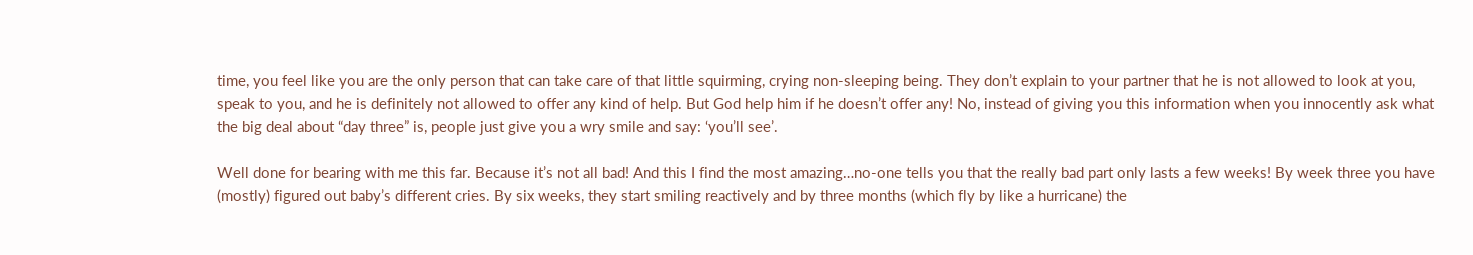time, you feel like you are the only person that can take care of that little squirming, crying non-sleeping being. They don’t explain to your partner that he is not allowed to look at you, speak to you, and he is definitely not allowed to offer any kind of help. But God help him if he doesn’t offer any! No, instead of giving you this information when you innocently ask what the big deal about “day three” is, people just give you a wry smile and say: ‘you’ll see’.

Well done for bearing with me this far. Because it’s not all bad! And this I find the most amazing…no-one tells you that the really bad part only lasts a few weeks! By week three you have (mostly) figured out baby’s different cries. By six weeks, they start smiling reactively and by three months (which fly by like a hurricane) the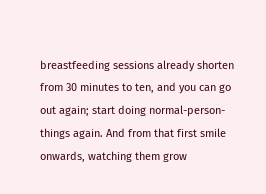breastfeeding sessions already shorten from 30 minutes to ten, and you can go out again; start doing normal-person-things again. And from that first smile onwards, watching them grow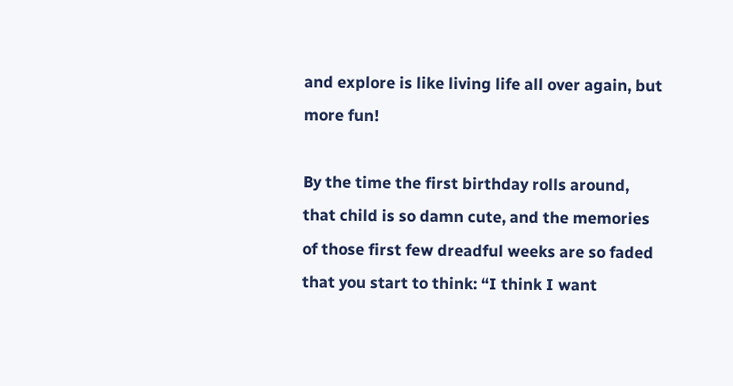and explore is like living life all over again, but more fun!

By the time the first birthday rolls around, that child is so damn cute, and the memories of those first few dreadful weeks are so faded that you start to think: “I think I want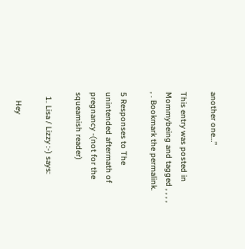another one…”

This entry was posted in Mommybeing and tagged , , , , , . Bookmark the permalink.

5 Responses to The unintended aftermath of pregnancy -(not for the squeamish reader)

  1. Lisa / Lizzy :-) says:

    Hey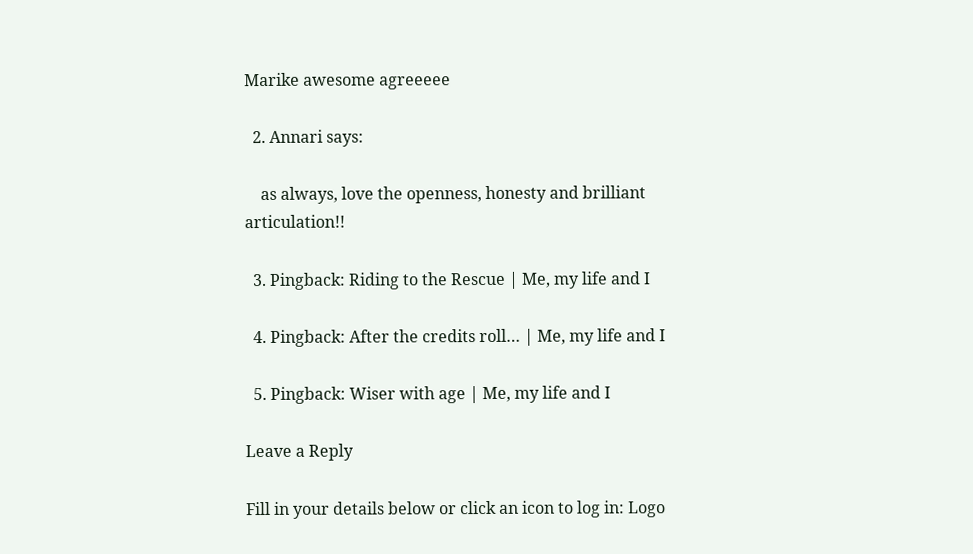Marike awesome agreeeee

  2. Annari says:

    as always, love the openness, honesty and brilliant articulation!!

  3. Pingback: Riding to the Rescue | Me, my life and I

  4. Pingback: After the credits roll… | Me, my life and I

  5. Pingback: Wiser with age | Me, my life and I

Leave a Reply

Fill in your details below or click an icon to log in: Logo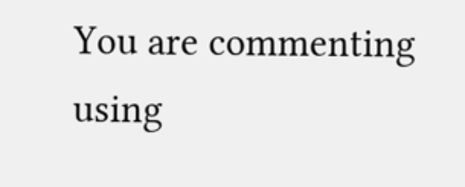You are commenting using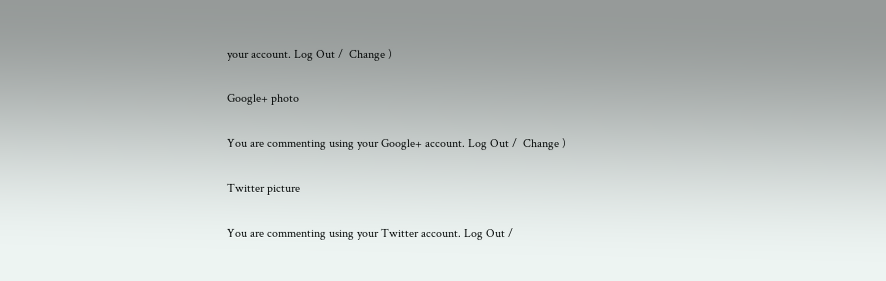your account. Log Out /  Change )

Google+ photo

You are commenting using your Google+ account. Log Out /  Change )

Twitter picture

You are commenting using your Twitter account. Log Out /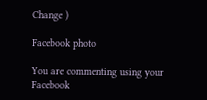Change )

Facebook photo

You are commenting using your Facebook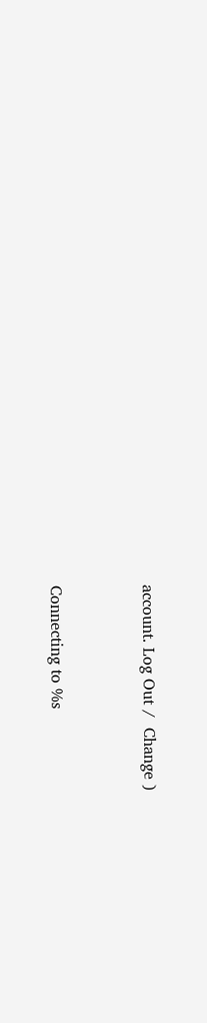account. Log Out /  Change )


Connecting to %s